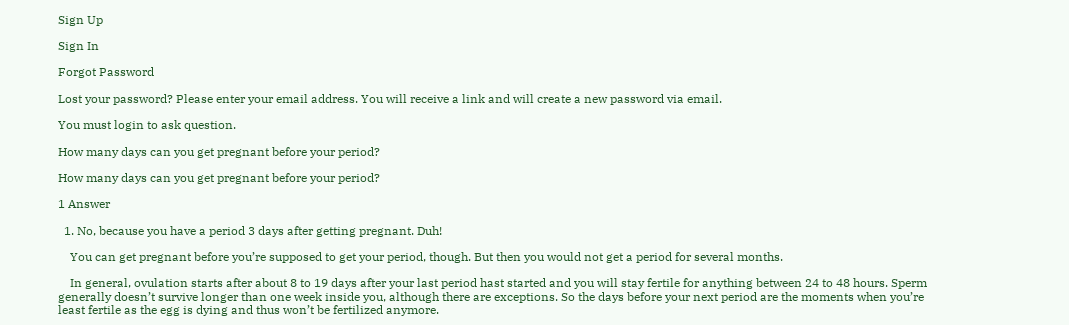Sign Up

Sign In

Forgot Password

Lost your password? Please enter your email address. You will receive a link and will create a new password via email.

You must login to ask question.

How many days can you get pregnant before your period?

How many days can you get pregnant before your period?

1 Answer

  1. No, because you have a period 3 days after getting pregnant. Duh!

    You can get pregnant before you’re supposed to get your period, though. But then you would not get a period for several months.

    In general, ovulation starts after about 8 to 19 days after your last period hast started and you will stay fertile for anything between 24 to 48 hours. Sperm generally doesn’t survive longer than one week inside you, although there are exceptions. So the days before your next period are the moments when you’re least fertile as the egg is dying and thus won’t be fertilized anymore.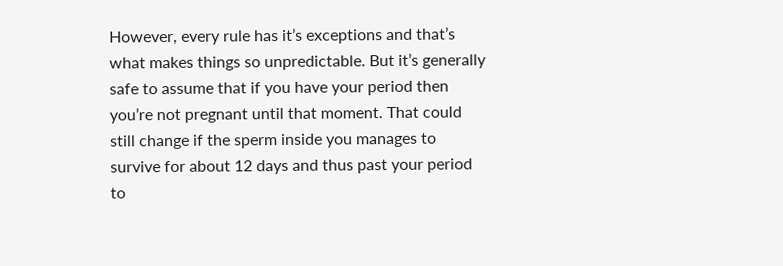However, every rule has it’s exceptions and that’s what makes things so unpredictable. But it’s generally safe to assume that if you have your period then you’re not pregnant until that moment. That could still change if the sperm inside you manages to survive for about 12 days and thus past your period to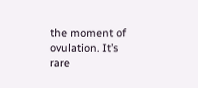the moment of ovulation. It’s rare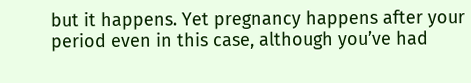but it happens. Yet pregnancy happens after your period even in this case, although you’ve had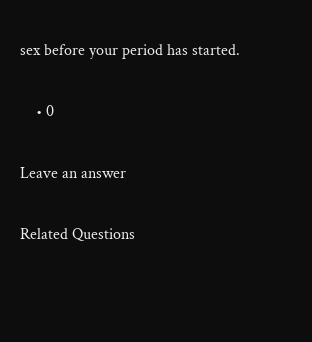sex before your period has started.

    • 0

Leave an answer

Related Questions